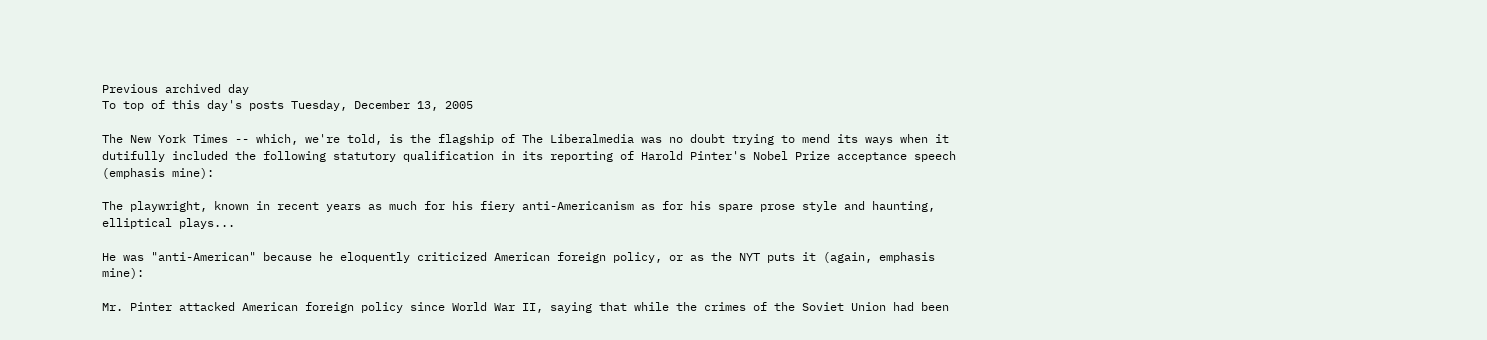Previous archived day
To top of this day's posts Tuesday, December 13, 2005

The New York Times -- which, we're told, is the flagship of The Liberalmedia was no doubt trying to mend its ways when it dutifully included the following statutory qualification in its reporting of Harold Pinter's Nobel Prize acceptance speech (emphasis mine):

The playwright, known in recent years as much for his fiery anti-Americanism as for his spare prose style and haunting, elliptical plays...

He was "anti-American" because he eloquently criticized American foreign policy, or as the NYT puts it (again, emphasis mine):

Mr. Pinter attacked American foreign policy since World War II, saying that while the crimes of the Soviet Union had been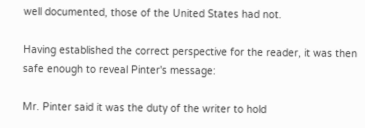well documented, those of the United States had not.

Having established the correct perspective for the reader, it was then safe enough to reveal Pinter's message:

Mr. Pinter said it was the duty of the writer to hold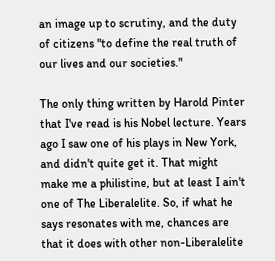an image up to scrutiny, and the duty of citizens "to define the real truth of our lives and our societies."

The only thing written by Harold Pinter that I've read is his Nobel lecture. Years ago I saw one of his plays in New York, and didn't quite get it. That might make me a philistine, but at least I ain't one of The Liberalelite. So, if what he says resonates with me, chances are that it does with other non-Liberalelite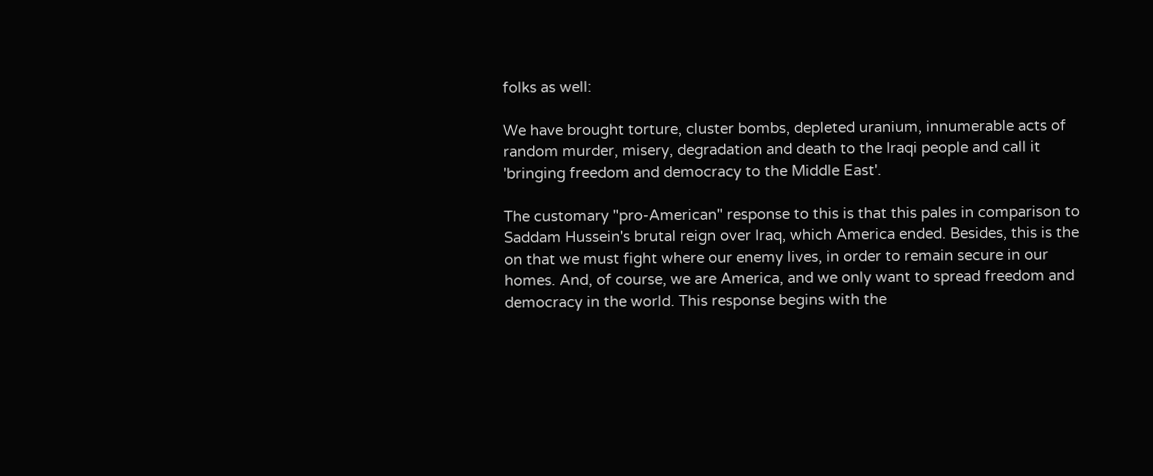folks as well:

We have brought torture, cluster bombs, depleted uranium, innumerable acts of random murder, misery, degradation and death to the Iraqi people and call it 'bringing freedom and democracy to the Middle East'.

The customary "pro-American" response to this is that this pales in comparison to Saddam Hussein's brutal reign over Iraq, which America ended. Besides, this is the on that we must fight where our enemy lives, in order to remain secure in our homes. And, of course, we are America, and we only want to spread freedom and democracy in the world. This response begins with the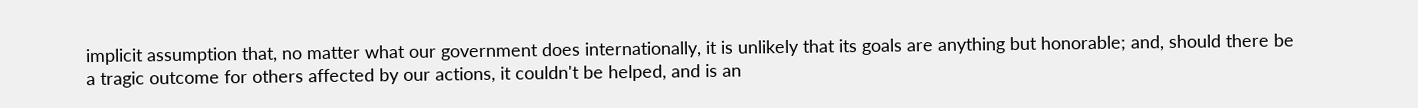implicit assumption that, no matter what our government does internationally, it is unlikely that its goals are anything but honorable; and, should there be a tragic outcome for others affected by our actions, it couldn't be helped, and is an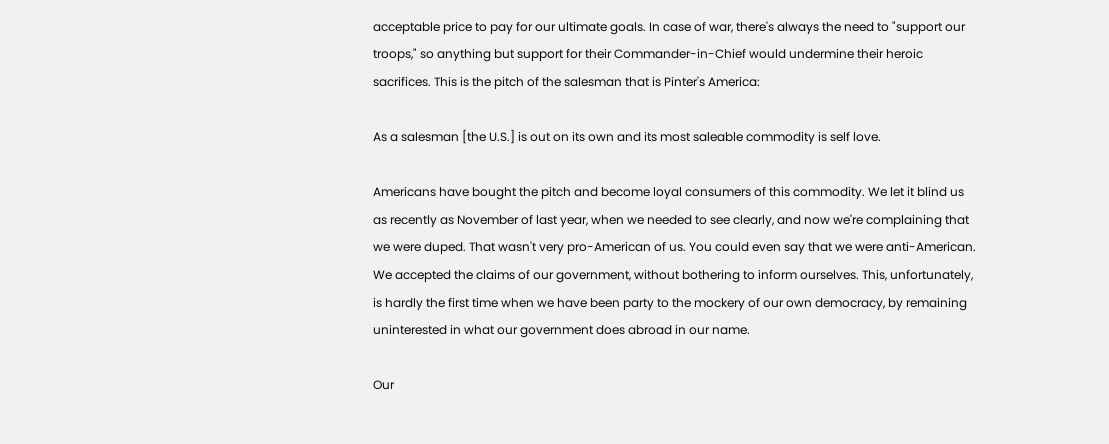acceptable price to pay for our ultimate goals. In case of war, there's always the need to "support our troops," so anything but support for their Commander-in-Chief would undermine their heroic sacrifices. This is the pitch of the salesman that is Pinter's America:

As a salesman [the U.S.] is out on its own and its most saleable commodity is self love.

Americans have bought the pitch and become loyal consumers of this commodity. We let it blind us as recently as November of last year, when we needed to see clearly, and now we're complaining that we were duped. That wasn't very pro-American of us. You could even say that we were anti-American. We accepted the claims of our government, without bothering to inform ourselves. This, unfortunately, is hardly the first time when we have been party to the mockery of our own democracy, by remaining uninterested in what our government does abroad in our name.

Our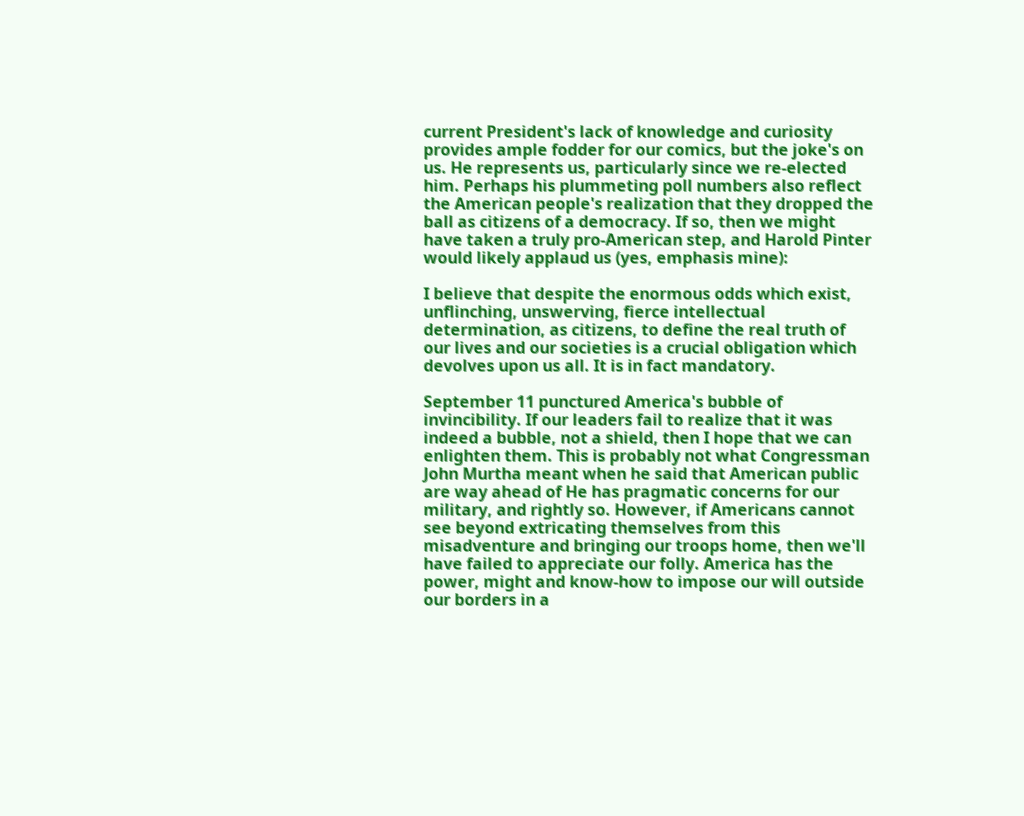current President's lack of knowledge and curiosity provides ample fodder for our comics, but the joke's on us. He represents us, particularly since we re-elected him. Perhaps his plummeting poll numbers also reflect the American people's realization that they dropped the ball as citizens of a democracy. If so, then we might have taken a truly pro-American step, and Harold Pinter would likely applaud us (yes, emphasis mine):

I believe that despite the enormous odds which exist, unflinching, unswerving, fierce intellectual determination, as citizens, to define the real truth of our lives and our societies is a crucial obligation which devolves upon us all. It is in fact mandatory.

September 11 punctured America's bubble of invincibility. If our leaders fail to realize that it was indeed a bubble, not a shield, then I hope that we can enlighten them. This is probably not what Congressman John Murtha meant when he said that American public are way ahead of He has pragmatic concerns for our military, and rightly so. However, if Americans cannot see beyond extricating themselves from this misadventure and bringing our troops home, then we'll have failed to appreciate our folly. America has the power, might and know-how to impose our will outside our borders in a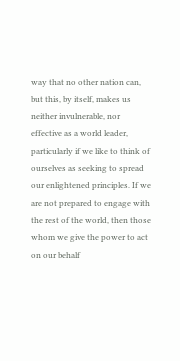way that no other nation can, but this, by itself, makes us neither invulnerable, nor effective as a world leader, particularly if we like to think of ourselves as seeking to spread our enlightened principles. If we are not prepared to engage with the rest of the world, then those whom we give the power to act on our behalf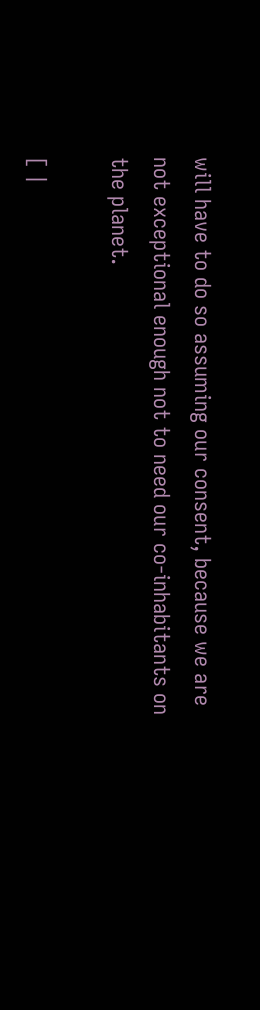will have to do so assuming our consent, because we are not exceptional enough not to need our co-inhabitants on the planet.

[ |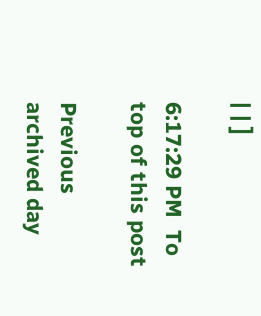| | ]

6:17:29 PM  To top of this post

Previous archived day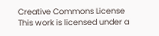Creative Commons License
This work is licensed under a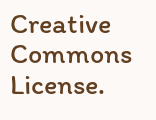Creative Commons License.